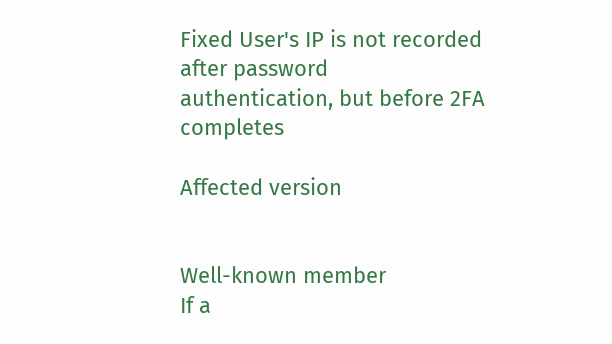Fixed User's IP is not recorded after password authentication, but before 2FA completes

Affected version


Well-known member
If a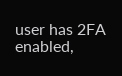user has 2FA enabled,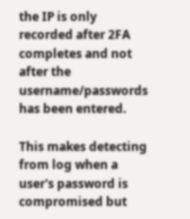the IP is only recorded after 2FA completes and not after the username/passwords has been entered.

This makes detecting from log when a user's password is compromised but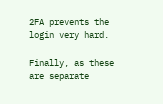2FA prevents the login very hard.

Finally, as these are separate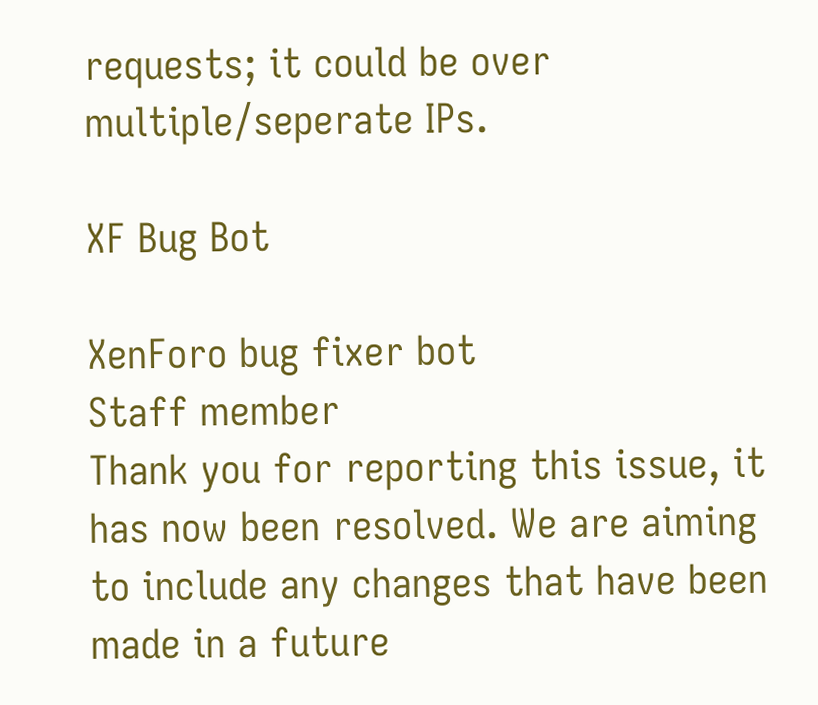requests; it could be over multiple/seperate IPs.

XF Bug Bot

XenForo bug fixer bot
Staff member
Thank you for reporting this issue, it has now been resolved. We are aiming to include any changes that have been made in a future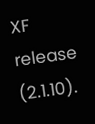XF release (2.1.10).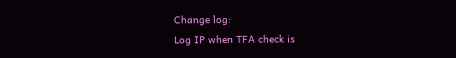Change log:
Log IP when TFA check is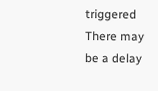triggered
There may be a delay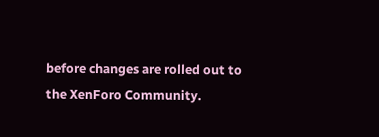before changes are rolled out to the XenForo Community.